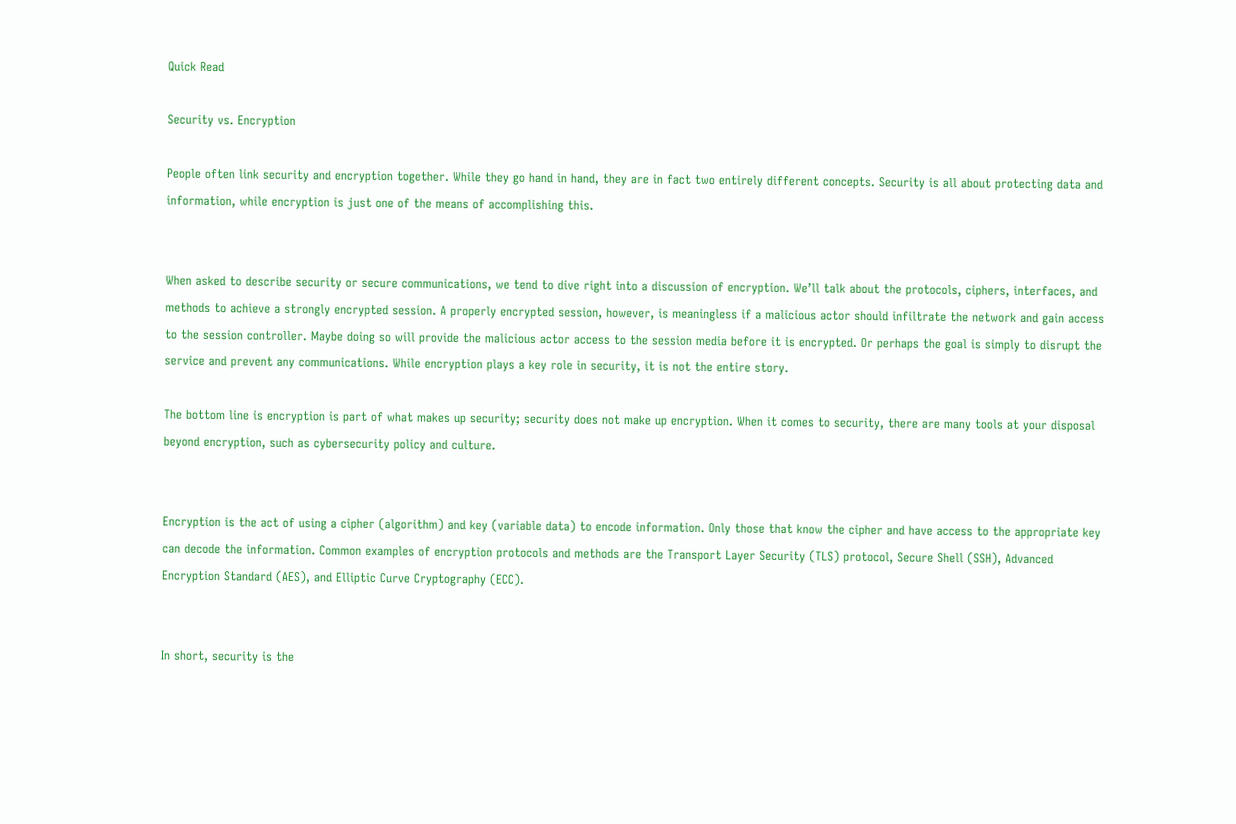Quick Read

Security vs. Encryption

People often link security and encryption together. While they go hand in hand, they are in fact two entirely different concepts. Security is all about protecting data and information, while encryption is just one of the means of accomplishing this.


When asked to describe security or secure communications, we tend to dive right into a discussion of encryption. We’ll talk about the protocols, ciphers, interfaces, and methods to achieve a strongly encrypted session. A properly encrypted session, however, is meaningless if a malicious actor should infiltrate the network and gain access to the session controller. Maybe doing so will provide the malicious actor access to the session media before it is encrypted. Or perhaps the goal is simply to disrupt the service and prevent any communications. While encryption plays a key role in security, it is not the entire story.

The bottom line is encryption is part of what makes up security; security does not make up encryption. When it comes to security, there are many tools at your disposal beyond encryption, such as cybersecurity policy and culture.


Encryption is the act of using a cipher (algorithm) and key (variable data) to encode information. Only those that know the cipher and have access to the appropriate key can decode the information. Common examples of encryption protocols and methods are the Transport Layer Security (TLS) protocol, Secure Shell (SSH), Advanced Encryption Standard (AES), and Elliptic Curve Cryptography (ECC).


In short, security is the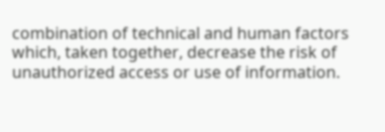combination of technical and human factors which, taken together, decrease the risk of unauthorized access or use of information.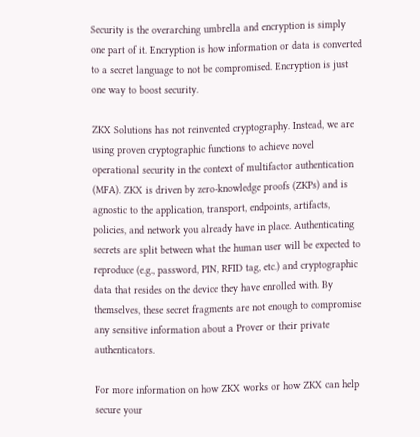Security is the overarching umbrella and encryption is simply one part of it. Encryption is how information or data is converted to a secret language to not be compromised. Encryption is just one way to boost security.

ZKX Solutions has not reinvented cryptography. Instead, we are using proven cryptographic functions to achieve novel operational security in the context of multifactor authentication (MFA). ZKX is driven by zero-knowledge proofs (ZKPs) and is agnostic to the application, transport, endpoints, artifacts, policies, and network you already have in place. Authenticating secrets are split between what the human user will be expected to reproduce (e.g., password, PIN, RFID tag, etc.) and cryptographic data that resides on the device they have enrolled with. By themselves, these secret fragments are not enough to compromise any sensitive information about a Prover or their private authenticators.

For more information on how ZKX works or how ZKX can help secure your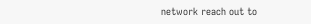network reach out to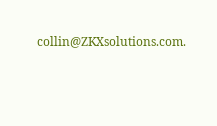collin@ZKXsolutions.com.